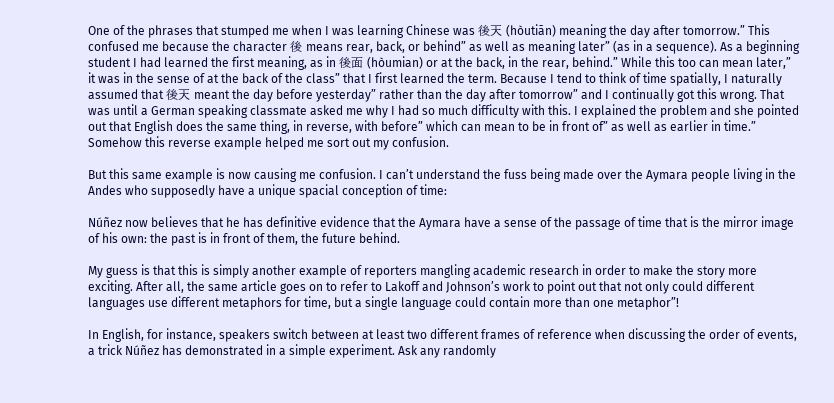One of the phrases that stumped me when I was learning Chinese was 後天 (hòutiān) meaning the day after tomorrow.” This confused me because the character 後 means rear, back, or behind” as well as meaning later” (as in a sequence). As a beginning student I had learned the first meaning, as in 後面 (hòumian) or at the back, in the rear, behind.” While this too can mean later,” it was in the sense of at the back of the class” that I first learned the term. Because I tend to think of time spatially, I naturally assumed that 後天 meant the day before yesterday” rather than the day after tomorrow” and I continually got this wrong. That was until a German speaking classmate asked me why I had so much difficulty with this. I explained the problem and she pointed out that English does the same thing, in reverse, with before” which can mean to be in front of” as well as earlier in time.” Somehow this reverse example helped me sort out my confusion.

But this same example is now causing me confusion. I can’t understand the fuss being made over the Aymara people living in the Andes who supposedly have a unique spacial conception of time:

Núñez now believes that he has definitive evidence that the Aymara have a sense of the passage of time that is the mirror image of his own: the past is in front of them, the future behind.

My guess is that this is simply another example of reporters mangling academic research in order to make the story more exciting. After all, the same article goes on to refer to Lakoff and Johnson’s work to point out that not only could different languages use different metaphors for time, but a single language could contain more than one metaphor”!

In English, for instance, speakers switch between at least two different frames of reference when discussing the order of events, a trick Núñez has demonstrated in a simple experiment. Ask any randomly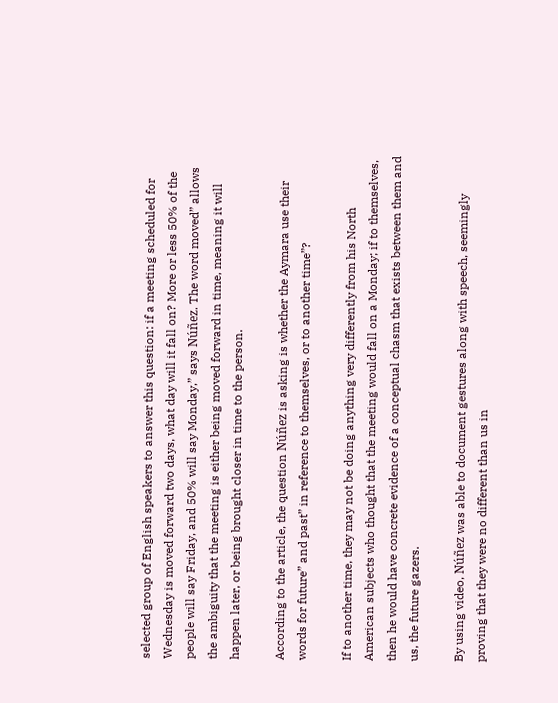selected group of English speakers to answer this question: if a meeting scheduled for Wednesday is moved forward two days, what day will it fall on? More or less 50% of the people will say Friday, and 50% will say Monday,” says Núñez. The word moved” allows the ambiguity that the meeting is either being moved forward in time, meaning it will happen later, or being brought closer in time to the person.

According to the article, the question Núñez is asking is whether the Aymara use their words for future” and past” in reference to themselves, or to another time”?

If to another time, they may not be doing anything very differently from his North American subjects who thought that the meeting would fall on a Monday; if to themselves, then he would have concrete evidence of a conceptual chasm that exists between them and us, the future gazers.

By using video, Núñez was able to document gestures along with speech, seemingly proving that they were no different than us in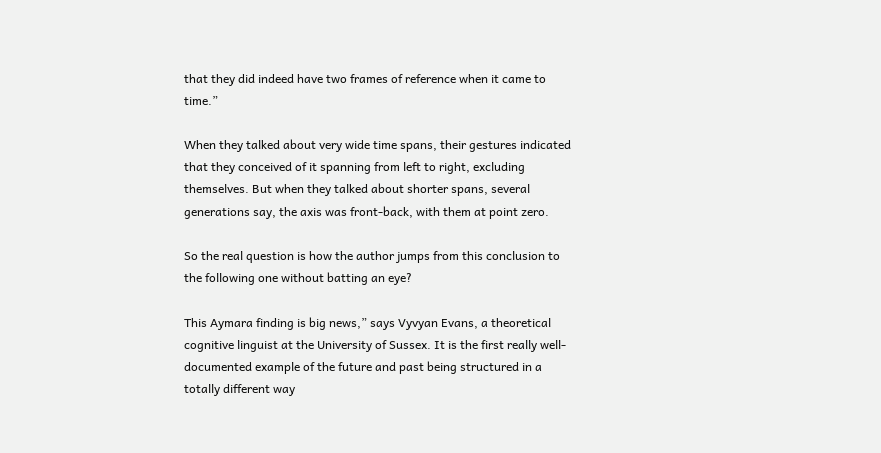that they did indeed have two frames of reference when it came to time.”

When they talked about very wide time spans, their gestures indicated that they conceived of it spanning from left to right, excluding themselves. But when they talked about shorter spans, several generations say, the axis was front-back, with them at point zero.

So the real question is how the author jumps from this conclusion to the following one without batting an eye?

This Aymara finding is big news,” says Vyvyan Evans, a theoretical cognitive linguist at the University of Sussex. It is the first really well-documented example of the future and past being structured in a totally different way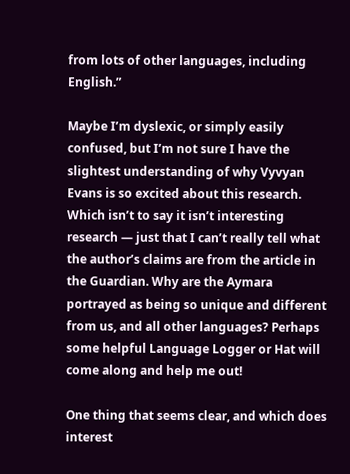from lots of other languages, including English.”

Maybe I’m dyslexic, or simply easily confused, but I’m not sure I have the slightest understanding of why Vyvyan Evans is so excited about this research. Which isn’t to say it isn’t interesting research — just that I can’t really tell what the author’s claims are from the article in the Guardian. Why are the Aymara portrayed as being so unique and different from us, and all other languages? Perhaps some helpful Language Logger or Hat will come along and help me out!

One thing that seems clear, and which does interest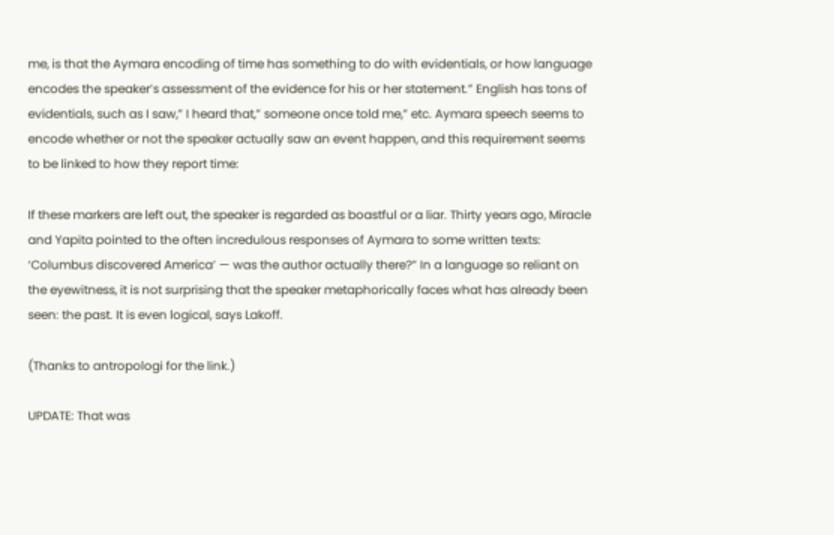me, is that the Aymara encoding of time has something to do with evidentials, or how language encodes the speaker’s assessment of the evidence for his or her statement.” English has tons of evidentials, such as I saw,” I heard that,” someone once told me,” etc. Aymara speech seems to encode whether or not the speaker actually saw an event happen, and this requirement seems to be linked to how they report time:

If these markers are left out, the speaker is regarded as boastful or a liar. Thirty years ago, Miracle and Yapita pointed to the often incredulous responses of Aymara to some written texts: ‘Columbus discovered America’ — was the author actually there?” In a language so reliant on the eyewitness, it is not surprising that the speaker metaphorically faces what has already been seen: the past. It is even logical, says Lakoff.

(Thanks to antropologi for the link.)

UPDATE: That was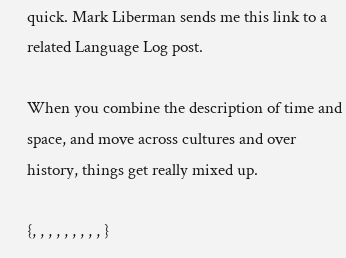quick. Mark Liberman sends me this link to a related Language Log post.

When you combine the description of time and space, and move across cultures and over history, things get really mixed up.

{, , , , , , , , , }